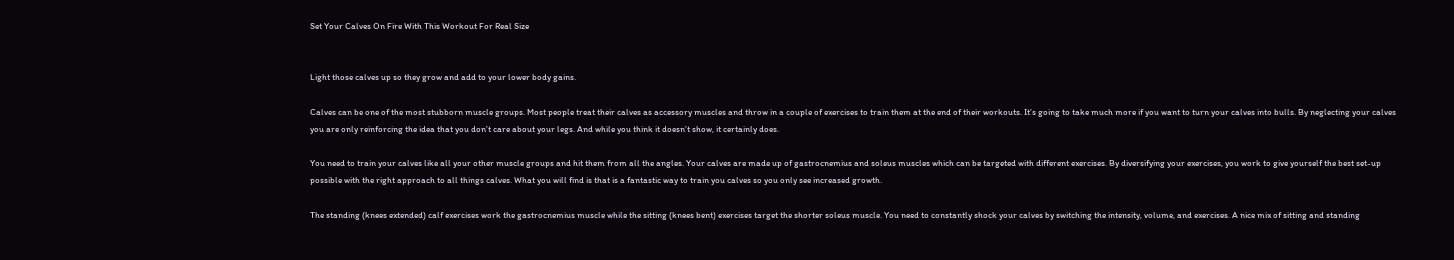Set Your Calves On Fire With This Workout For Real Size


Light those calves up so they grow and add to your lower body gains.

Calves can be one of the most stubborn muscle groups. Most people treat their calves as accessory muscles and throw in a couple of exercises to train them at the end of their workouts. It’s going to take much more if you want to turn your calves into bulls. By neglecting your calves you are only reinforcing the idea that you don’t care about your legs. And while you think it doesn’t show, it certainly does.

You need to train your calves like all your other muscle groups and hit them from all the angles. Your calves are made up of gastrocnemius and soleus muscles which can be targeted with different exercises. By diversifying your exercises, you work to give yourself the best set-up possible with the right approach to all things calves. What you will find is that is a fantastic way to train you calves so you only see increased growth.

The standing (knees extended) calf exercises work the gastrocnemius muscle while the sitting (knees bent) exercises target the shorter soleus muscle. You need to constantly shock your calves by switching the intensity, volume, and exercises. A nice mix of sitting and standing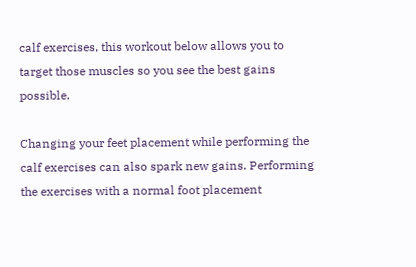calf exercises, this workout below allows you to target those muscles so you see the best gains possible.

Changing your feet placement while performing the calf exercises can also spark new gains. Performing the exercises with a normal foot placement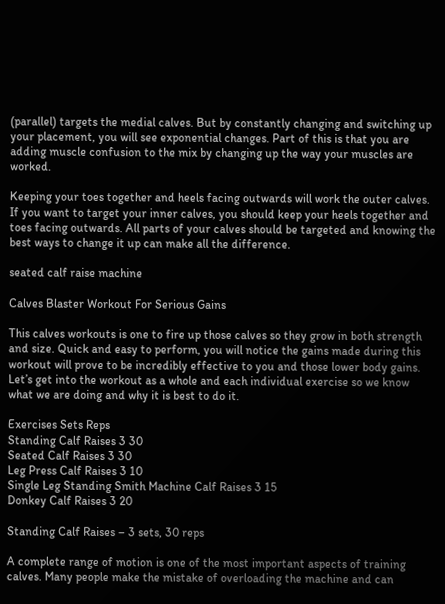(parallel) targets the medial calves. But by constantly changing and switching up your placement, you will see exponential changes. Part of this is that you are adding muscle confusion to the mix by changing up the way your muscles are worked.

Keeping your toes together and heels facing outwards will work the outer calves. If you want to target your inner calves, you should keep your heels together and toes facing outwards. All parts of your calves should be targeted and knowing the best ways to change it up can make all the difference.

seated calf raise machine

Calves Blaster Workout For Serious Gains

This calves workouts is one to fire up those calves so they grow in both strength and size. Quick and easy to perform, you will notice the gains made during this workout will prove to be incredibly effective to you and those lower body gains. Let’s get into the workout as a whole and each individual exercise so we know what we are doing and why it is best to do it.

Exercises Sets Reps
Standing Calf Raises 3 30
Seated Calf Raises 3 30
Leg Press Calf Raises 3 10
Single Leg Standing Smith Machine Calf Raises 3 15
Donkey Calf Raises 3 20

Standing Calf Raises – 3 sets, 30 reps

A complete range of motion is one of the most important aspects of training calves. Many people make the mistake of overloading the machine and can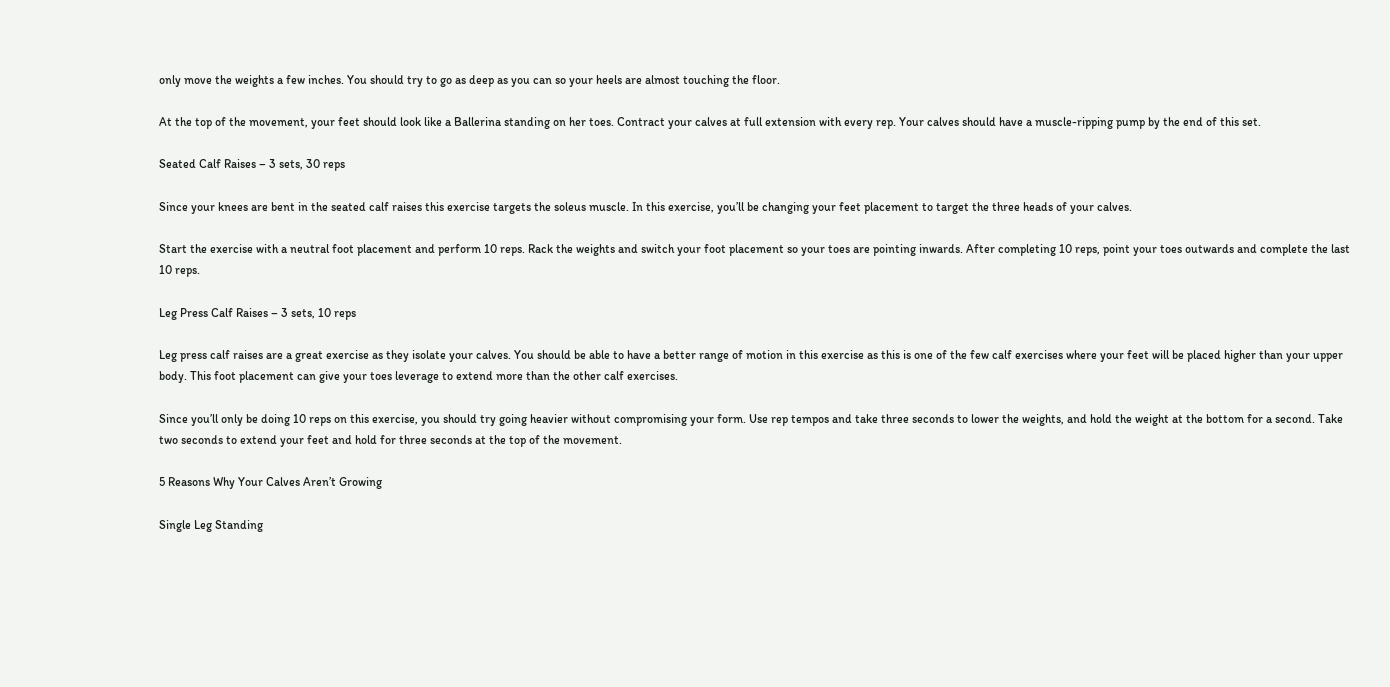only move the weights a few inches. You should try to go as deep as you can so your heels are almost touching the floor.

At the top of the movement, your feet should look like a Ballerina standing on her toes. Contract your calves at full extension with every rep. Your calves should have a muscle-ripping pump by the end of this set.

Seated Calf Raises – 3 sets, 30 reps

Since your knees are bent in the seated calf raises this exercise targets the soleus muscle. In this exercise, you’ll be changing your feet placement to target the three heads of your calves.

Start the exercise with a neutral foot placement and perform 10 reps. Rack the weights and switch your foot placement so your toes are pointing inwards. After completing 10 reps, point your toes outwards and complete the last 10 reps.

Leg Press Calf Raises – 3 sets, 10 reps

Leg press calf raises are a great exercise as they isolate your calves. You should be able to have a better range of motion in this exercise as this is one of the few calf exercises where your feet will be placed higher than your upper body. This foot placement can give your toes leverage to extend more than the other calf exercises.

Since you’ll only be doing 10 reps on this exercise, you should try going heavier without compromising your form. Use rep tempos and take three seconds to lower the weights, and hold the weight at the bottom for a second. Take two seconds to extend your feet and hold for three seconds at the top of the movement.

5 Reasons Why Your Calves Aren’t Growing

Single Leg Standing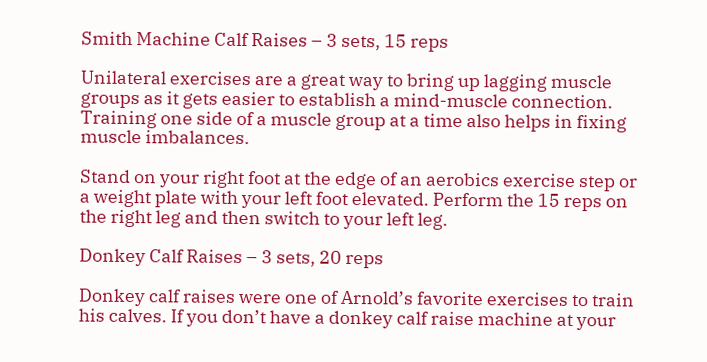Smith Machine Calf Raises – 3 sets, 15 reps

Unilateral exercises are a great way to bring up lagging muscle groups as it gets easier to establish a mind-muscle connection. Training one side of a muscle group at a time also helps in fixing muscle imbalances.

Stand on your right foot at the edge of an aerobics exercise step or a weight plate with your left foot elevated. Perform the 15 reps on the right leg and then switch to your left leg.

Donkey Calf Raises – 3 sets, 20 reps

Donkey calf raises were one of Arnold’s favorite exercises to train his calves. If you don’t have a donkey calf raise machine at your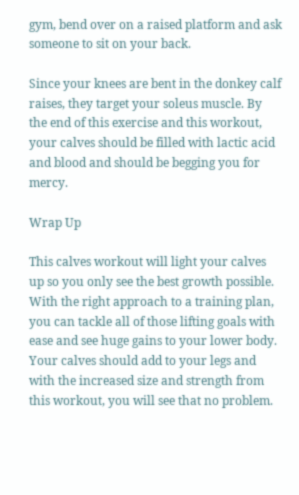gym, bend over on a raised platform and ask someone to sit on your back.

Since your knees are bent in the donkey calf raises, they target your soleus muscle. By the end of this exercise and this workout, your calves should be filled with lactic acid and blood and should be begging you for mercy.

Wrap Up

This calves workout will light your calves up so you only see the best growth possible. With the right approach to a training plan, you can tackle all of those lifting goals with ease and see huge gains to your lower body. Your calves should add to your legs and with the increased size and strength from this workout, you will see that no problem.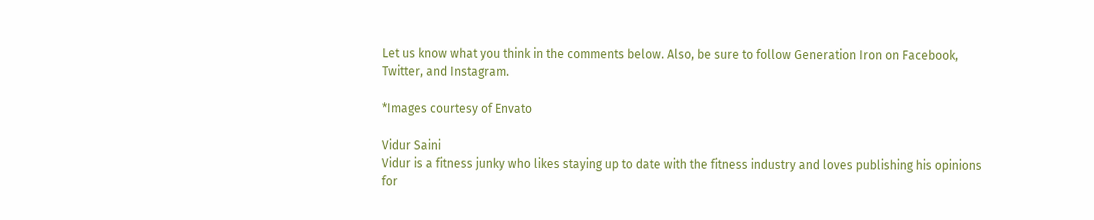Let us know what you think in the comments below. Also, be sure to follow Generation Iron on Facebook, Twitter, and Instagram.

*Images courtesy of Envato

Vidur Saini
Vidur is a fitness junky who likes staying up to date with the fitness industry and loves publishing his opinions for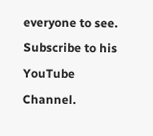everyone to see. Subscribe to his YouTube Channel.